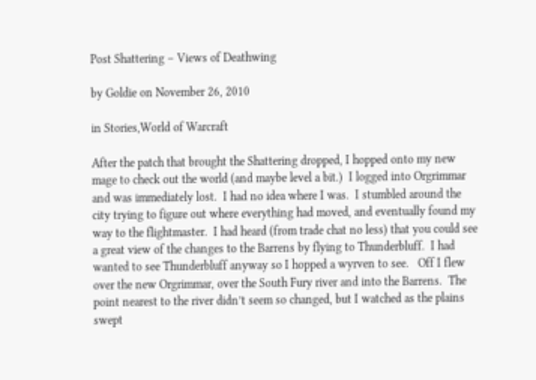Post Shattering – Views of Deathwing

by Goldie on November 26, 2010

in Stories,World of Warcraft

After the patch that brought the Shattering dropped, I hopped onto my new mage to check out the world (and maybe level a bit.)  I logged into Orgrimmar and was immediately lost.  I had no idea where I was.  I stumbled around the city trying to figure out where everything had moved, and eventually found my way to the flightmaster.  I had heard (from trade chat no less) that you could see a great view of the changes to the Barrens by flying to Thunderbluff.  I had wanted to see Thunderbluff anyway so I hopped a wyrven to see.   Off I flew over the new Orgrimmar, over the South Fury river and into the Barrens.  The point nearest to the river didn’t seem so changed, but I watched as the plains swept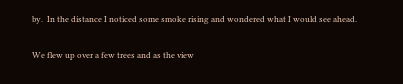by.  In the distance I noticed some smoke rising and wondered what I would see ahead.

We flew up over a few trees and as the view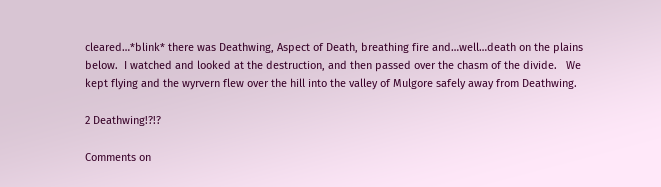cleared…*blink* there was Deathwing, Aspect of Death, breathing fire and…well…death on the plains below.  I watched and looked at the destruction, and then passed over the chasm of the divide.   We kept flying and the wyrvern flew over the hill into the valley of Mulgore safely away from Deathwing.

2 Deathwing!?!?

Comments on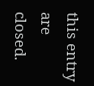this entry are closed.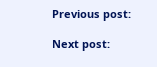Previous post:

Next post: